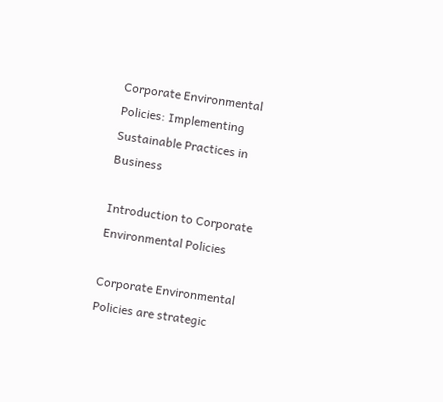Corporate Environmental Policies: Implementing Sustainable Practices in Business

Introduction to Corporate Environmental Policies

Corporate Environmental Policies are strategic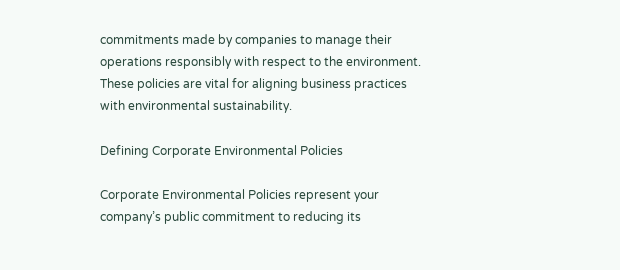commitments made by companies to manage their operations responsibly with respect to the environment. These policies are vital for aligning business practices with environmental sustainability.

Defining Corporate Environmental Policies

Corporate Environmental Policies represent your company’s public commitment to reducing its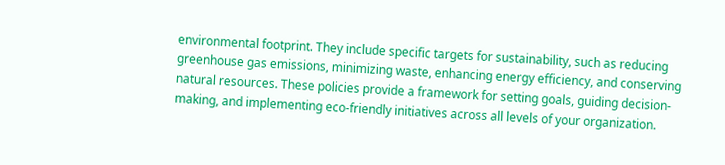environmental footprint. They include specific targets for sustainability, such as reducing greenhouse gas emissions, minimizing waste, enhancing energy efficiency, and conserving natural resources. These policies provide a framework for setting goals, guiding decision-making, and implementing eco-friendly initiatives across all levels of your organization.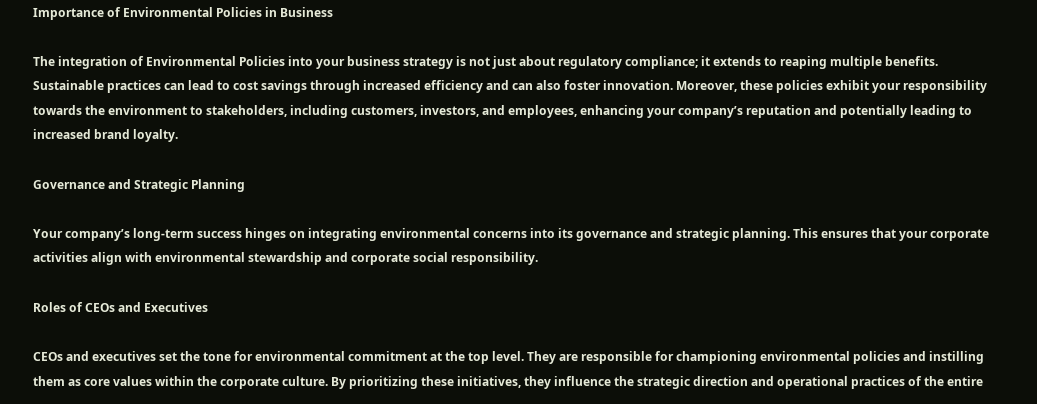Importance of Environmental Policies in Business

The integration of Environmental Policies into your business strategy is not just about regulatory compliance; it extends to reaping multiple benefits. Sustainable practices can lead to cost savings through increased efficiency and can also foster innovation. Moreover, these policies exhibit your responsibility towards the environment to stakeholders, including customers, investors, and employees, enhancing your company’s reputation and potentially leading to increased brand loyalty.

Governance and Strategic Planning

Your company’s long-term success hinges on integrating environmental concerns into its governance and strategic planning. This ensures that your corporate activities align with environmental stewardship and corporate social responsibility.

Roles of CEOs and Executives

CEOs and executives set the tone for environmental commitment at the top level. They are responsible for championing environmental policies and instilling them as core values within the corporate culture. By prioritizing these initiatives, they influence the strategic direction and operational practices of the entire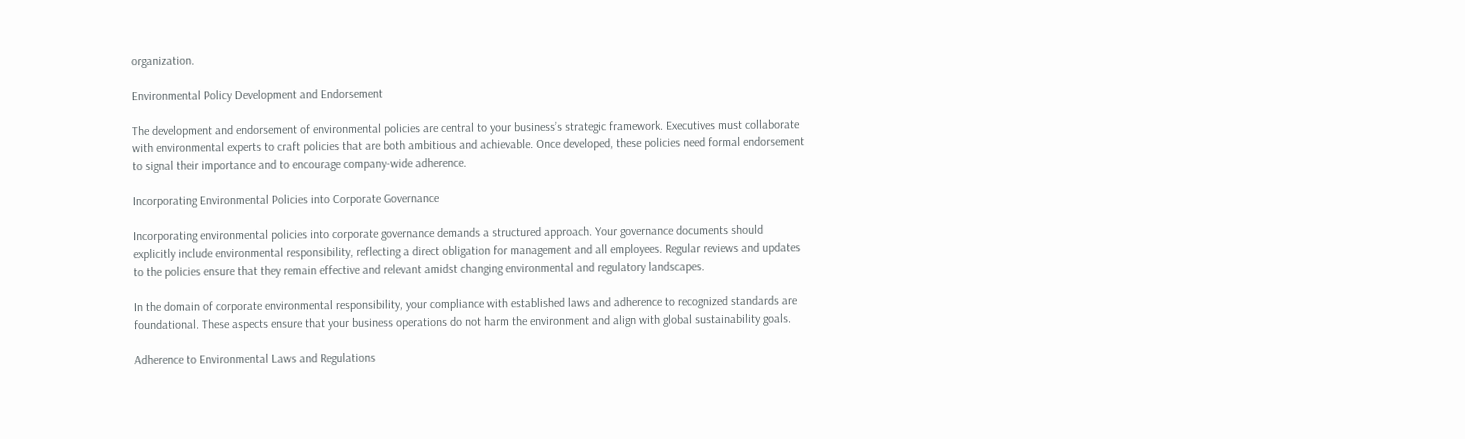organization.

Environmental Policy Development and Endorsement

The development and endorsement of environmental policies are central to your business’s strategic framework. Executives must collaborate with environmental experts to craft policies that are both ambitious and achievable. Once developed, these policies need formal endorsement to signal their importance and to encourage company-wide adherence.

Incorporating Environmental Policies into Corporate Governance

Incorporating environmental policies into corporate governance demands a structured approach. Your governance documents should explicitly include environmental responsibility, reflecting a direct obligation for management and all employees. Regular reviews and updates to the policies ensure that they remain effective and relevant amidst changing environmental and regulatory landscapes.

In the domain of corporate environmental responsibility, your compliance with established laws and adherence to recognized standards are foundational. These aspects ensure that your business operations do not harm the environment and align with global sustainability goals.

Adherence to Environmental Laws and Regulations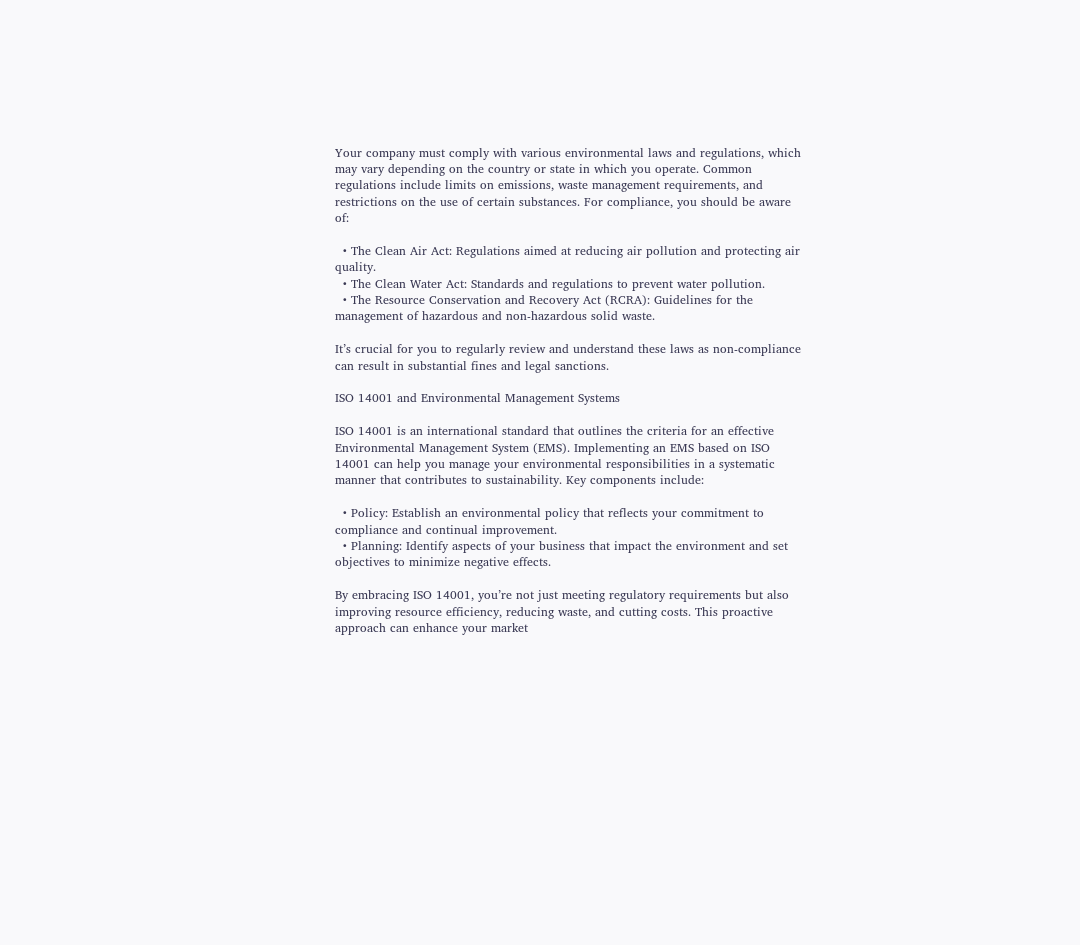Your company must comply with various environmental laws and regulations, which may vary depending on the country or state in which you operate. Common regulations include limits on emissions, waste management requirements, and restrictions on the use of certain substances. For compliance, you should be aware of:

  • The Clean Air Act: Regulations aimed at reducing air pollution and protecting air quality.
  • The Clean Water Act: Standards and regulations to prevent water pollution.
  • The Resource Conservation and Recovery Act (RCRA): Guidelines for the management of hazardous and non-hazardous solid waste.

It’s crucial for you to regularly review and understand these laws as non-compliance can result in substantial fines and legal sanctions.

ISO 14001 and Environmental Management Systems

ISO 14001 is an international standard that outlines the criteria for an effective Environmental Management System (EMS). Implementing an EMS based on ISO 14001 can help you manage your environmental responsibilities in a systematic manner that contributes to sustainability. Key components include:

  • Policy: Establish an environmental policy that reflects your commitment to compliance and continual improvement.
  • Planning: Identify aspects of your business that impact the environment and set objectives to minimize negative effects.

By embracing ISO 14001, you’re not just meeting regulatory requirements but also improving resource efficiency, reducing waste, and cutting costs. This proactive approach can enhance your market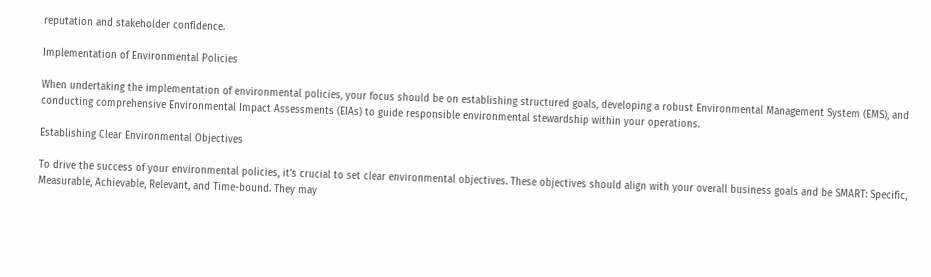reputation and stakeholder confidence.

Implementation of Environmental Policies

When undertaking the implementation of environmental policies, your focus should be on establishing structured goals, developing a robust Environmental Management System (EMS), and conducting comprehensive Environmental Impact Assessments (EIAs) to guide responsible environmental stewardship within your operations.

Establishing Clear Environmental Objectives

To drive the success of your environmental policies, it’s crucial to set clear environmental objectives. These objectives should align with your overall business goals and be SMART: Specific, Measurable, Achievable, Relevant, and Time-bound. They may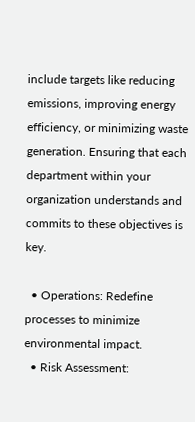include targets like reducing emissions, improving energy efficiency, or minimizing waste generation. Ensuring that each department within your organization understands and commits to these objectives is key.

  • Operations: Redefine processes to minimize environmental impact.
  • Risk Assessment: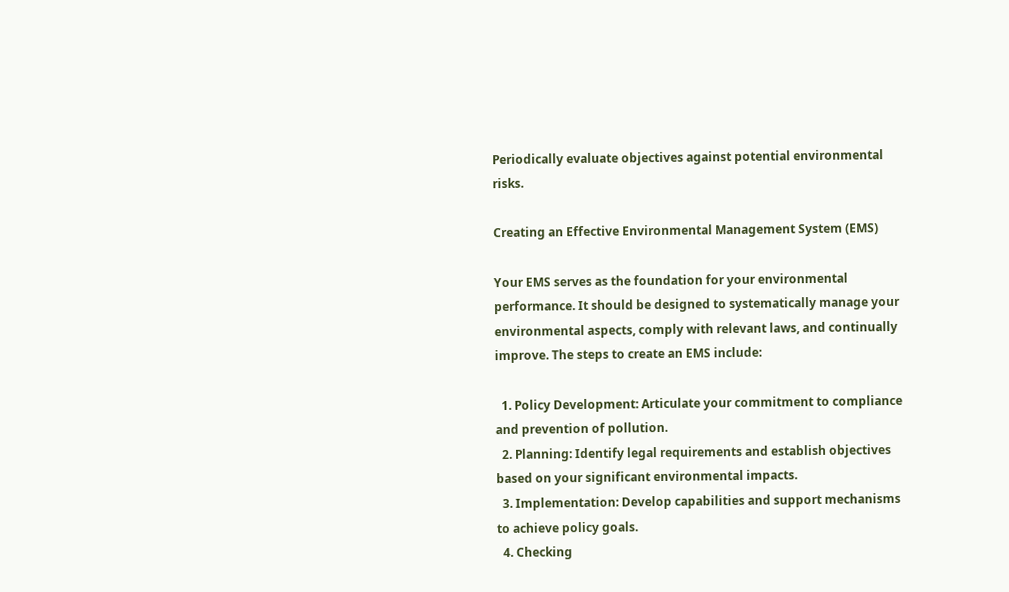Periodically evaluate objectives against potential environmental risks.

Creating an Effective Environmental Management System (EMS)

Your EMS serves as the foundation for your environmental performance. It should be designed to systematically manage your environmental aspects, comply with relevant laws, and continually improve. The steps to create an EMS include:

  1. Policy Development: Articulate your commitment to compliance and prevention of pollution.
  2. Planning: Identify legal requirements and establish objectives based on your significant environmental impacts.
  3. Implementation: Develop capabilities and support mechanisms to achieve policy goals.
  4. Checking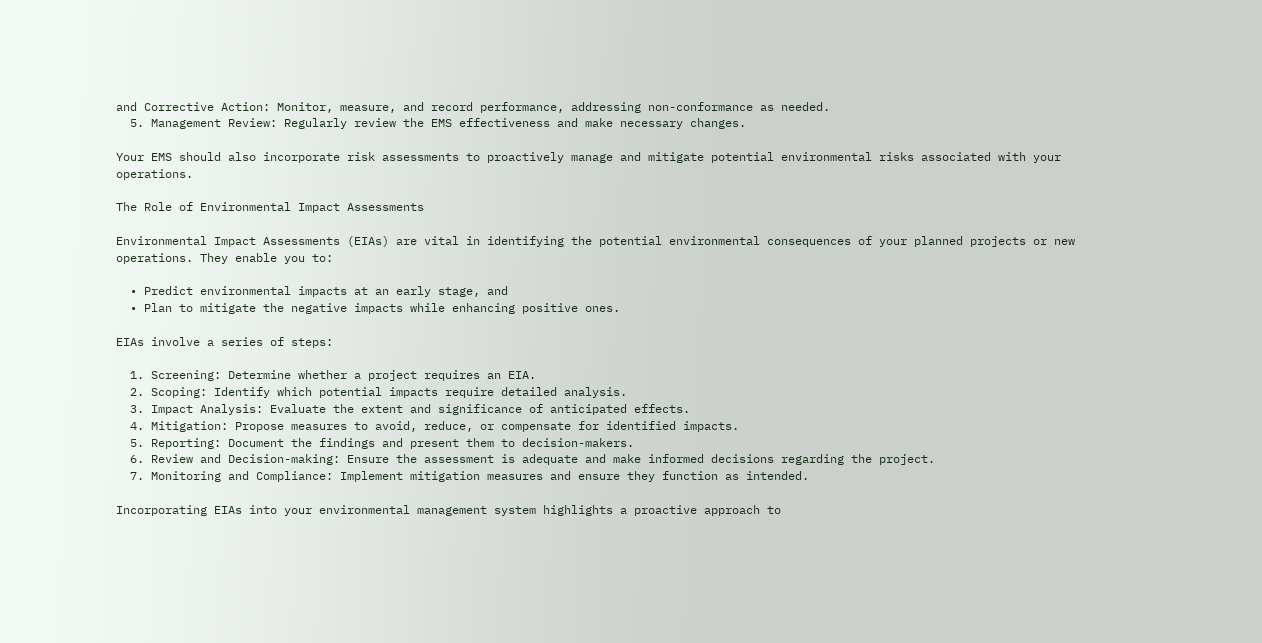and Corrective Action: Monitor, measure, and record performance, addressing non-conformance as needed.
  5. Management Review: Regularly review the EMS effectiveness and make necessary changes.

Your EMS should also incorporate risk assessments to proactively manage and mitigate potential environmental risks associated with your operations.

The Role of Environmental Impact Assessments

Environmental Impact Assessments (EIAs) are vital in identifying the potential environmental consequences of your planned projects or new operations. They enable you to:

  • Predict environmental impacts at an early stage, and
  • Plan to mitigate the negative impacts while enhancing positive ones.

EIAs involve a series of steps:

  1. Screening: Determine whether a project requires an EIA.
  2. Scoping: Identify which potential impacts require detailed analysis.
  3. Impact Analysis: Evaluate the extent and significance of anticipated effects.
  4. Mitigation: Propose measures to avoid, reduce, or compensate for identified impacts.
  5. Reporting: Document the findings and present them to decision-makers.
  6. Review and Decision-making: Ensure the assessment is adequate and make informed decisions regarding the project.
  7. Monitoring and Compliance: Implement mitigation measures and ensure they function as intended.

Incorporating EIAs into your environmental management system highlights a proactive approach to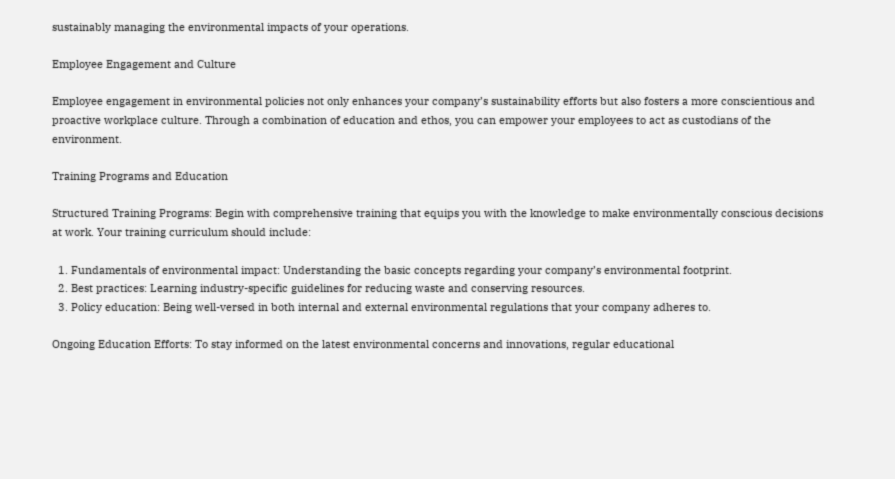sustainably managing the environmental impacts of your operations.

Employee Engagement and Culture

Employee engagement in environmental policies not only enhances your company’s sustainability efforts but also fosters a more conscientious and proactive workplace culture. Through a combination of education and ethos, you can empower your employees to act as custodians of the environment.

Training Programs and Education

Structured Training Programs: Begin with comprehensive training that equips you with the knowledge to make environmentally conscious decisions at work. Your training curriculum should include:

  1. Fundamentals of environmental impact: Understanding the basic concepts regarding your company’s environmental footprint.
  2. Best practices: Learning industry-specific guidelines for reducing waste and conserving resources.
  3. Policy education: Being well-versed in both internal and external environmental regulations that your company adheres to.

Ongoing Education Efforts: To stay informed on the latest environmental concerns and innovations, regular educational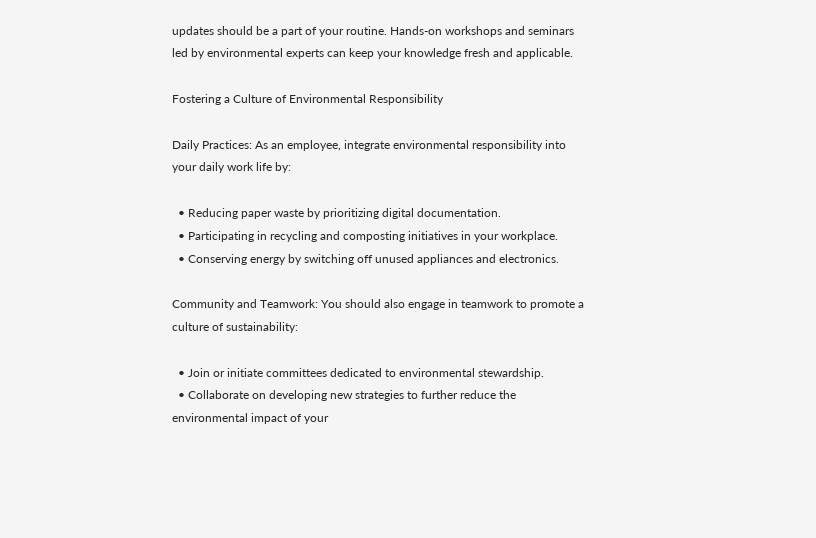updates should be a part of your routine. Hands-on workshops and seminars led by environmental experts can keep your knowledge fresh and applicable.

Fostering a Culture of Environmental Responsibility

Daily Practices: As an employee, integrate environmental responsibility into your daily work life by:

  • Reducing paper waste by prioritizing digital documentation.
  • Participating in recycling and composting initiatives in your workplace.
  • Conserving energy by switching off unused appliances and electronics.

Community and Teamwork: You should also engage in teamwork to promote a culture of sustainability:

  • Join or initiate committees dedicated to environmental stewardship.
  • Collaborate on developing new strategies to further reduce the environmental impact of your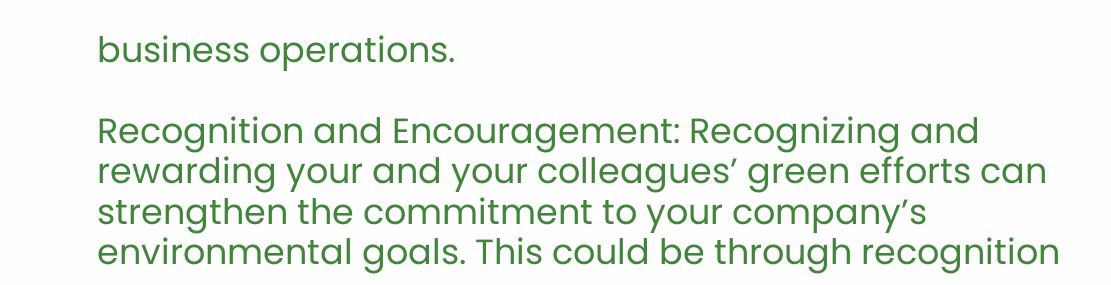business operations.

Recognition and Encouragement: Recognizing and rewarding your and your colleagues’ green efforts can strengthen the commitment to your company’s environmental goals. This could be through recognition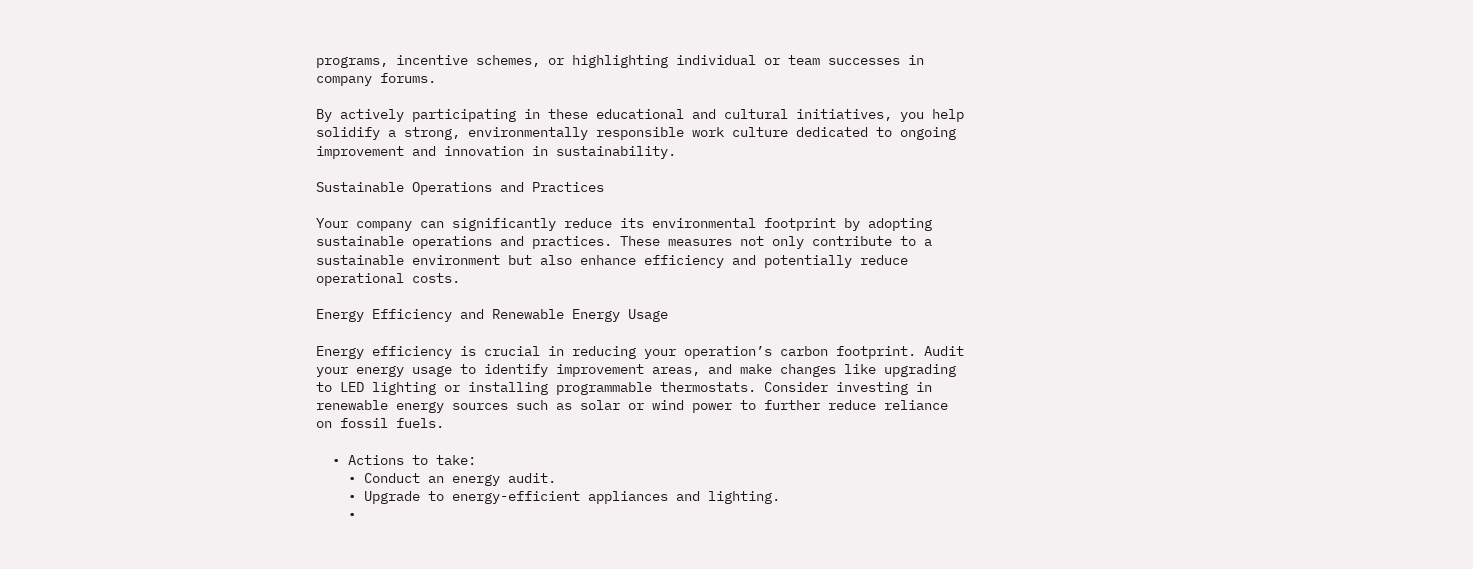programs, incentive schemes, or highlighting individual or team successes in company forums.

By actively participating in these educational and cultural initiatives, you help solidify a strong, environmentally responsible work culture dedicated to ongoing improvement and innovation in sustainability.

Sustainable Operations and Practices

Your company can significantly reduce its environmental footprint by adopting sustainable operations and practices. These measures not only contribute to a sustainable environment but also enhance efficiency and potentially reduce operational costs.

Energy Efficiency and Renewable Energy Usage

Energy efficiency is crucial in reducing your operation’s carbon footprint. Audit your energy usage to identify improvement areas, and make changes like upgrading to LED lighting or installing programmable thermostats. Consider investing in renewable energy sources such as solar or wind power to further reduce reliance on fossil fuels.

  • Actions to take:
    • Conduct an energy audit.
    • Upgrade to energy-efficient appliances and lighting.
    •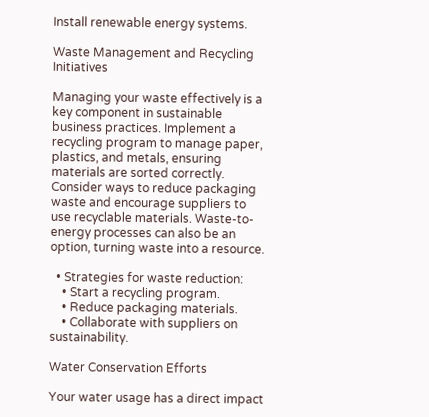Install renewable energy systems.

Waste Management and Recycling Initiatives

Managing your waste effectively is a key component in sustainable business practices. Implement a recycling program to manage paper, plastics, and metals, ensuring materials are sorted correctly. Consider ways to reduce packaging waste and encourage suppliers to use recyclable materials. Waste-to-energy processes can also be an option, turning waste into a resource.

  • Strategies for waste reduction:
    • Start a recycling program.
    • Reduce packaging materials.
    • Collaborate with suppliers on sustainability.

Water Conservation Efforts

Your water usage has a direct impact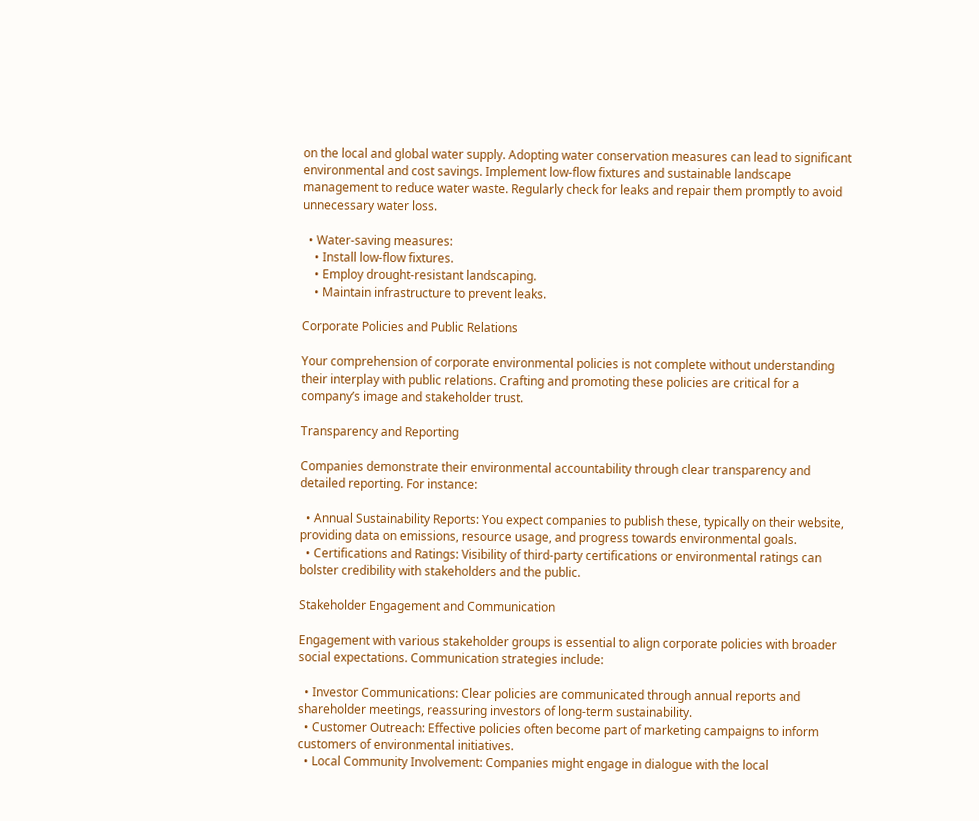on the local and global water supply. Adopting water conservation measures can lead to significant environmental and cost savings. Implement low-flow fixtures and sustainable landscape management to reduce water waste. Regularly check for leaks and repair them promptly to avoid unnecessary water loss.

  • Water-saving measures:
    • Install low-flow fixtures.
    • Employ drought-resistant landscaping.
    • Maintain infrastructure to prevent leaks.

Corporate Policies and Public Relations

Your comprehension of corporate environmental policies is not complete without understanding their interplay with public relations. Crafting and promoting these policies are critical for a company’s image and stakeholder trust.

Transparency and Reporting

Companies demonstrate their environmental accountability through clear transparency and detailed reporting. For instance:

  • Annual Sustainability Reports: You expect companies to publish these, typically on their website, providing data on emissions, resource usage, and progress towards environmental goals.
  • Certifications and Ratings: Visibility of third-party certifications or environmental ratings can bolster credibility with stakeholders and the public.

Stakeholder Engagement and Communication

Engagement with various stakeholder groups is essential to align corporate policies with broader social expectations. Communication strategies include:

  • Investor Communications: Clear policies are communicated through annual reports and shareholder meetings, reassuring investors of long-term sustainability.
  • Customer Outreach: Effective policies often become part of marketing campaigns to inform customers of environmental initiatives.
  • Local Community Involvement: Companies might engage in dialogue with the local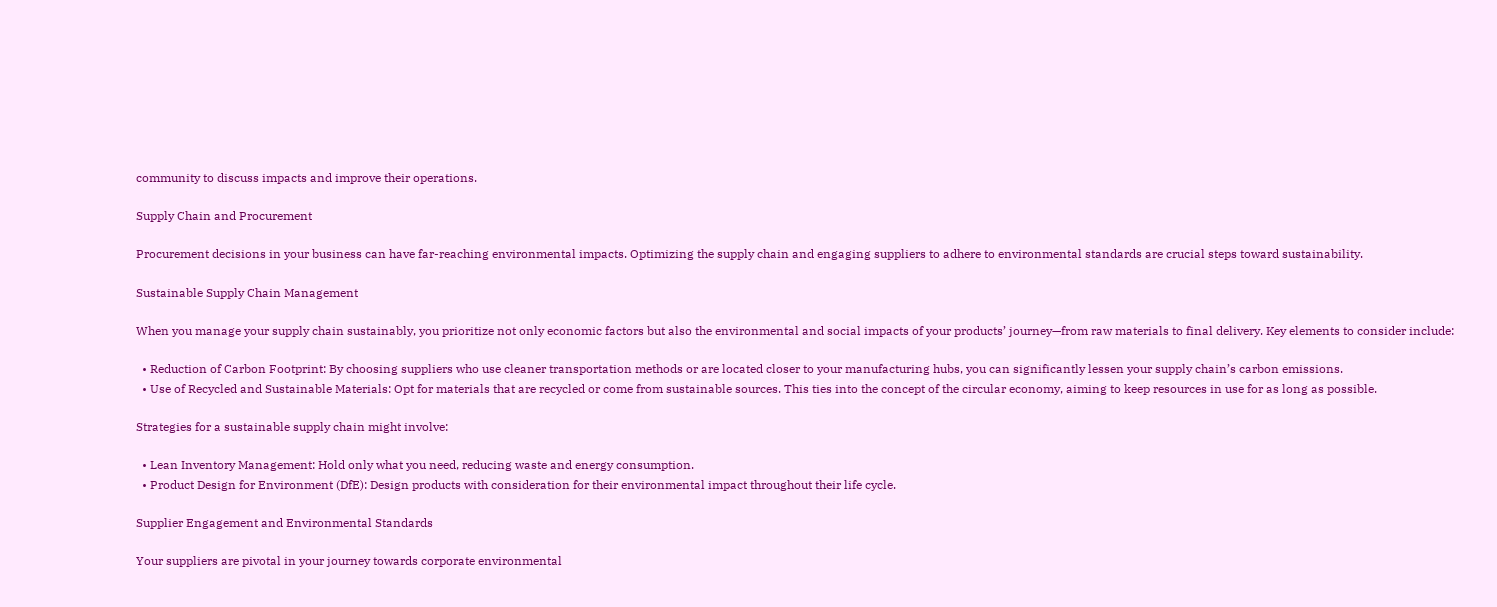community to discuss impacts and improve their operations.

Supply Chain and Procurement

Procurement decisions in your business can have far-reaching environmental impacts. Optimizing the supply chain and engaging suppliers to adhere to environmental standards are crucial steps toward sustainability.

Sustainable Supply Chain Management

When you manage your supply chain sustainably, you prioritize not only economic factors but also the environmental and social impacts of your products’ journey—from raw materials to final delivery. Key elements to consider include:

  • Reduction of Carbon Footprint: By choosing suppliers who use cleaner transportation methods or are located closer to your manufacturing hubs, you can significantly lessen your supply chain’s carbon emissions.
  • Use of Recycled and Sustainable Materials: Opt for materials that are recycled or come from sustainable sources. This ties into the concept of the circular economy, aiming to keep resources in use for as long as possible.

Strategies for a sustainable supply chain might involve:

  • Lean Inventory Management: Hold only what you need, reducing waste and energy consumption.
  • Product Design for Environment (DfE): Design products with consideration for their environmental impact throughout their life cycle.

Supplier Engagement and Environmental Standards

Your suppliers are pivotal in your journey towards corporate environmental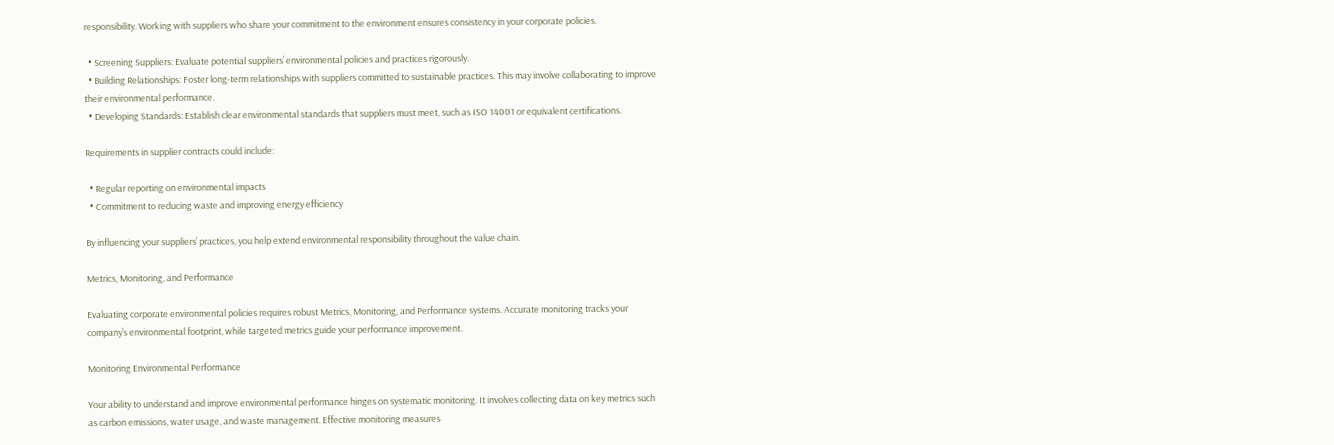responsibility. Working with suppliers who share your commitment to the environment ensures consistency in your corporate policies.

  • Screening Suppliers: Evaluate potential suppliers’ environmental policies and practices rigorously.
  • Building Relationships: Foster long-term relationships with suppliers committed to sustainable practices. This may involve collaborating to improve their environmental performance.
  • Developing Standards: Establish clear environmental standards that suppliers must meet, such as ISO 14001 or equivalent certifications.

Requirements in supplier contracts could include:

  • Regular reporting on environmental impacts
  • Commitment to reducing waste and improving energy efficiency

By influencing your suppliers’ practices, you help extend environmental responsibility throughout the value chain.

Metrics, Monitoring, and Performance

Evaluating corporate environmental policies requires robust Metrics, Monitoring, and Performance systems. Accurate monitoring tracks your company’s environmental footprint, while targeted metrics guide your performance improvement.

Monitoring Environmental Performance

Your ability to understand and improve environmental performance hinges on systematic monitoring. It involves collecting data on key metrics such as carbon emissions, water usage, and waste management. Effective monitoring measures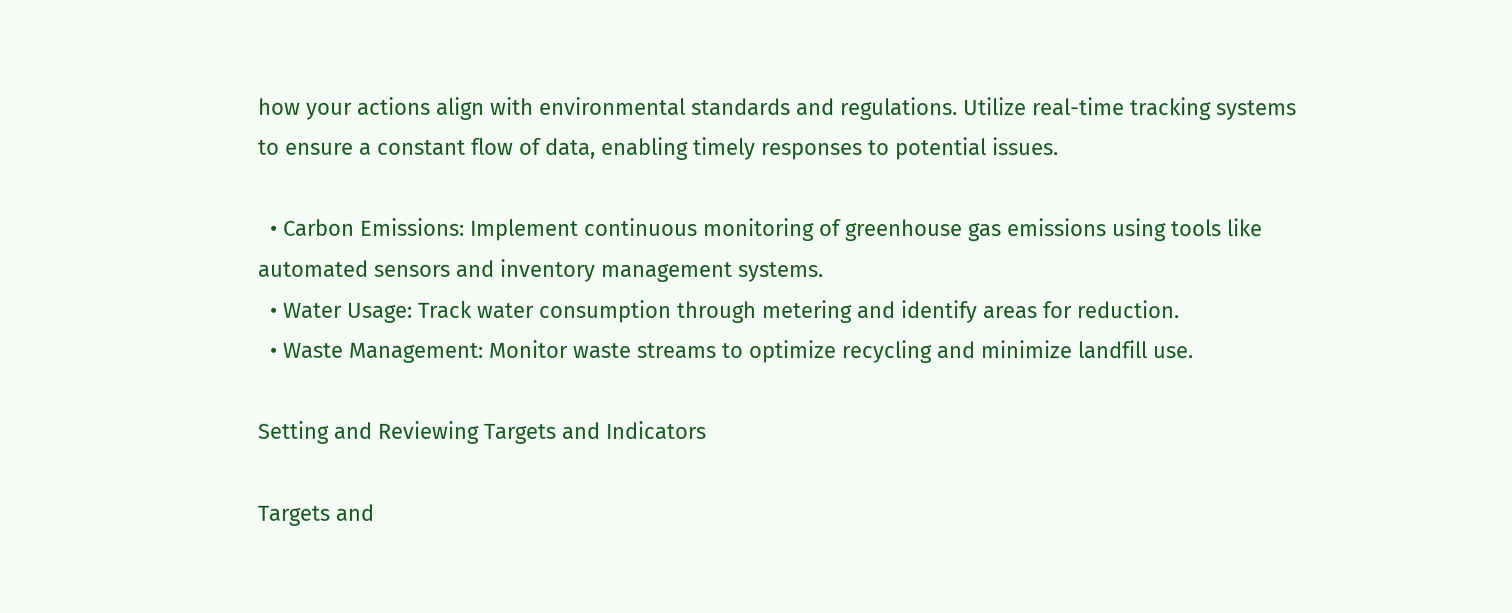how your actions align with environmental standards and regulations. Utilize real-time tracking systems to ensure a constant flow of data, enabling timely responses to potential issues.

  • Carbon Emissions: Implement continuous monitoring of greenhouse gas emissions using tools like automated sensors and inventory management systems.
  • Water Usage: Track water consumption through metering and identify areas for reduction.
  • Waste Management: Monitor waste streams to optimize recycling and minimize landfill use.

Setting and Reviewing Targets and Indicators

Targets and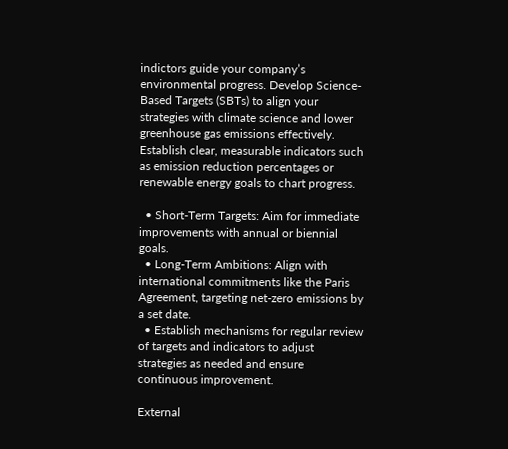indictors guide your company’s environmental progress. Develop Science-Based Targets (SBTs) to align your strategies with climate science and lower greenhouse gas emissions effectively. Establish clear, measurable indicators such as emission reduction percentages or renewable energy goals to chart progress.

  • Short-Term Targets: Aim for immediate improvements with annual or biennial goals.
  • Long-Term Ambitions: Align with international commitments like the Paris Agreement, targeting net-zero emissions by a set date.
  • Establish mechanisms for regular review of targets and indicators to adjust strategies as needed and ensure continuous improvement.

External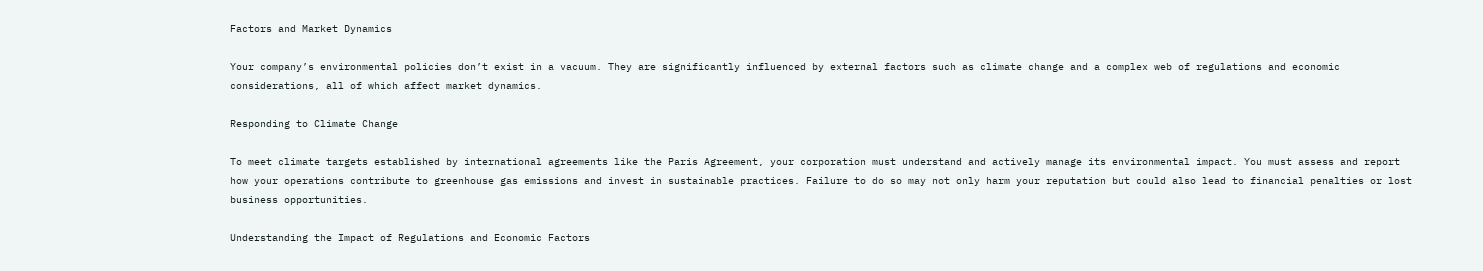Factors and Market Dynamics

Your company’s environmental policies don’t exist in a vacuum. They are significantly influenced by external factors such as climate change and a complex web of regulations and economic considerations, all of which affect market dynamics.

Responding to Climate Change

To meet climate targets established by international agreements like the Paris Agreement, your corporation must understand and actively manage its environmental impact. You must assess and report how your operations contribute to greenhouse gas emissions and invest in sustainable practices. Failure to do so may not only harm your reputation but could also lead to financial penalties or lost business opportunities.

Understanding the Impact of Regulations and Economic Factors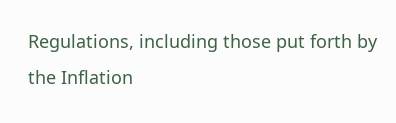Regulations, including those put forth by the Inflation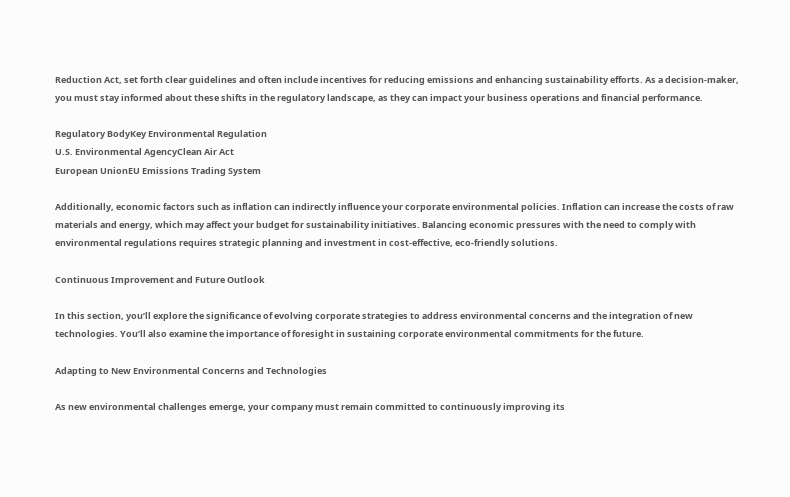Reduction Act, set forth clear guidelines and often include incentives for reducing emissions and enhancing sustainability efforts. As a decision-maker, you must stay informed about these shifts in the regulatory landscape, as they can impact your business operations and financial performance.

Regulatory BodyKey Environmental Regulation
U.S. Environmental AgencyClean Air Act
European UnionEU Emissions Trading System

Additionally, economic factors such as inflation can indirectly influence your corporate environmental policies. Inflation can increase the costs of raw materials and energy, which may affect your budget for sustainability initiatives. Balancing economic pressures with the need to comply with environmental regulations requires strategic planning and investment in cost-effective, eco-friendly solutions.

Continuous Improvement and Future Outlook

In this section, you’ll explore the significance of evolving corporate strategies to address environmental concerns and the integration of new technologies. You’ll also examine the importance of foresight in sustaining corporate environmental commitments for the future.

Adapting to New Environmental Concerns and Technologies

As new environmental challenges emerge, your company must remain committed to continuously improving its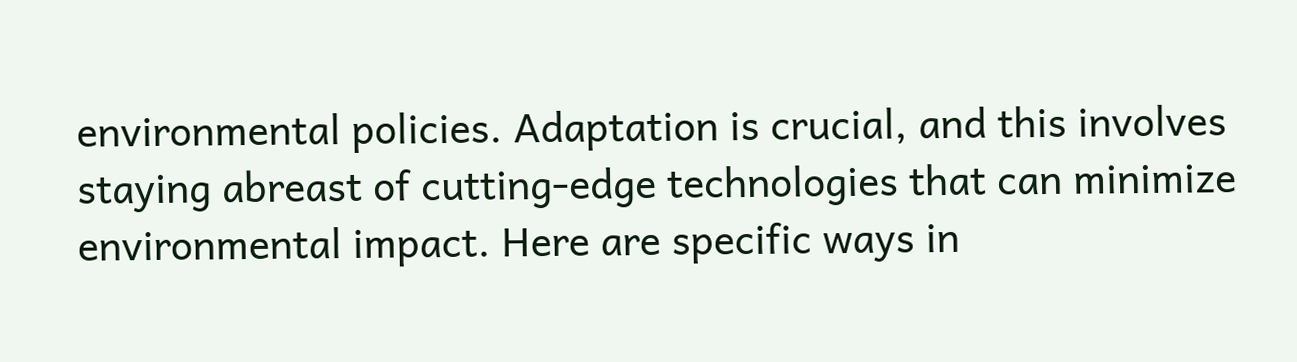environmental policies. Adaptation is crucial, and this involves staying abreast of cutting-edge technologies that can minimize environmental impact. Here are specific ways in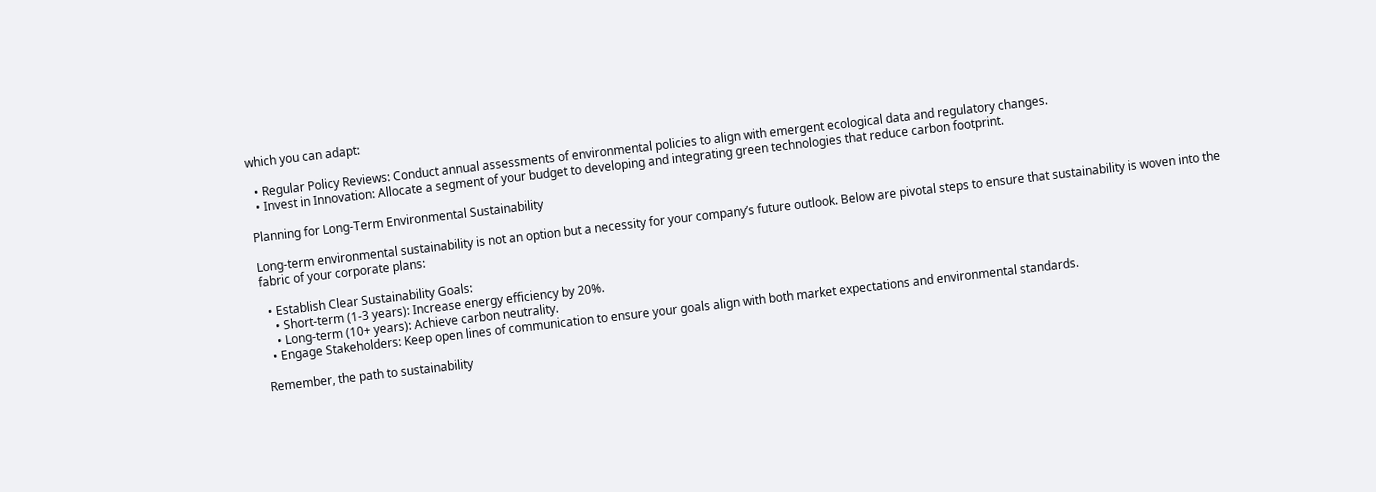which you can adapt:

  • Regular Policy Reviews: Conduct annual assessments of environmental policies to align with emergent ecological data and regulatory changes.
  • Invest in Innovation: Allocate a segment of your budget to developing and integrating green technologies that reduce carbon footprint.

Planning for Long-Term Environmental Sustainability

Long-term environmental sustainability is not an option but a necessity for your company’s future outlook. Below are pivotal steps to ensure that sustainability is woven into the fabric of your corporate plans:

  • Establish Clear Sustainability Goals:
    • Short-term (1-3 years): Increase energy efficiency by 20%.
    • Long-term (10+ years): Achieve carbon neutrality.
  • Engage Stakeholders: Keep open lines of communication to ensure your goals align with both market expectations and environmental standards.

Remember, the path to sustainability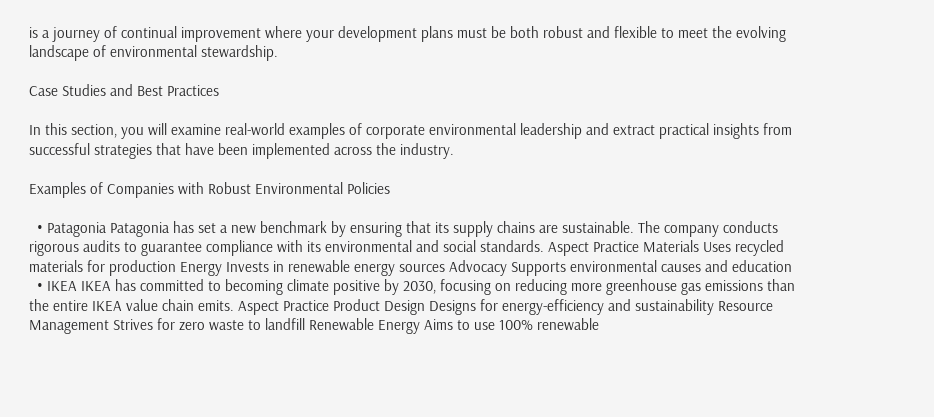is a journey of continual improvement where your development plans must be both robust and flexible to meet the evolving landscape of environmental stewardship.

Case Studies and Best Practices

In this section, you will examine real-world examples of corporate environmental leadership and extract practical insights from successful strategies that have been implemented across the industry.

Examples of Companies with Robust Environmental Policies

  • Patagonia Patagonia has set a new benchmark by ensuring that its supply chains are sustainable. The company conducts rigorous audits to guarantee compliance with its environmental and social standards. Aspect Practice Materials Uses recycled materials for production Energy Invests in renewable energy sources Advocacy Supports environmental causes and education
  • IKEA IKEA has committed to becoming climate positive by 2030, focusing on reducing more greenhouse gas emissions than the entire IKEA value chain emits. Aspect Practice Product Design Designs for energy-efficiency and sustainability Resource Management Strives for zero waste to landfill Renewable Energy Aims to use 100% renewable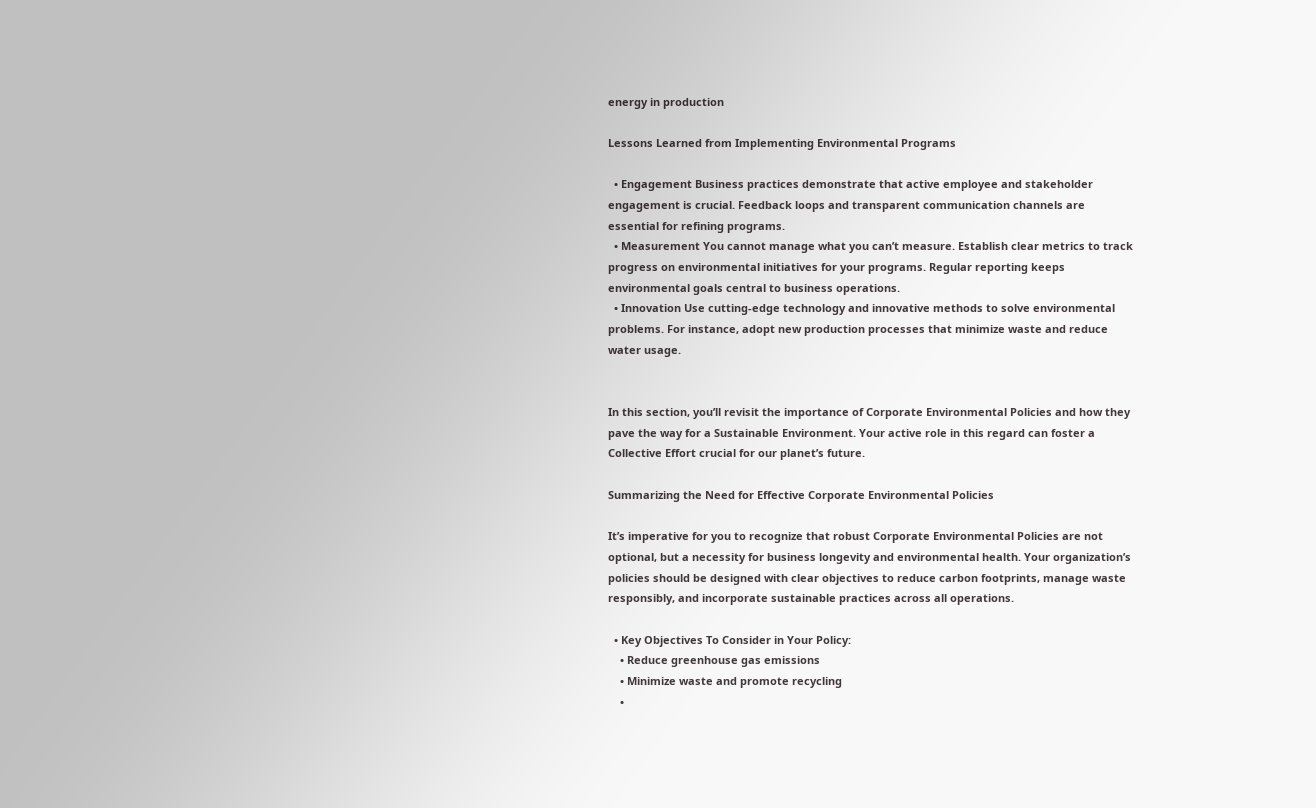energy in production

Lessons Learned from Implementing Environmental Programs

  • Engagement Business practices demonstrate that active employee and stakeholder engagement is crucial. Feedback loops and transparent communication channels are essential for refining programs.
  • Measurement You cannot manage what you can’t measure. Establish clear metrics to track progress on environmental initiatives for your programs. Regular reporting keeps environmental goals central to business operations.
  • Innovation Use cutting-edge technology and innovative methods to solve environmental problems. For instance, adopt new production processes that minimize waste and reduce water usage.


In this section, you’ll revisit the importance of Corporate Environmental Policies and how they pave the way for a Sustainable Environment. Your active role in this regard can foster a Collective Effort crucial for our planet’s future.

Summarizing the Need for Effective Corporate Environmental Policies

It’s imperative for you to recognize that robust Corporate Environmental Policies are not optional, but a necessity for business longevity and environmental health. Your organization’s policies should be designed with clear objectives to reduce carbon footprints, manage waste responsibly, and incorporate sustainable practices across all operations.

  • Key Objectives To Consider in Your Policy:
    • Reduce greenhouse gas emissions
    • Minimize waste and promote recycling
    •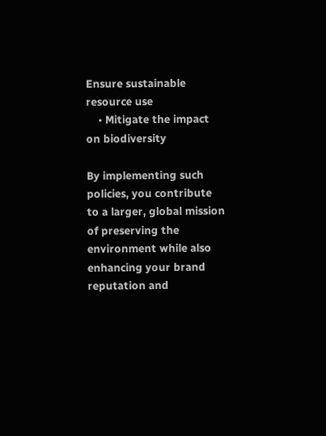Ensure sustainable resource use
    • Mitigate the impact on biodiversity

By implementing such policies, you contribute to a larger, global mission of preserving the environment while also enhancing your brand reputation and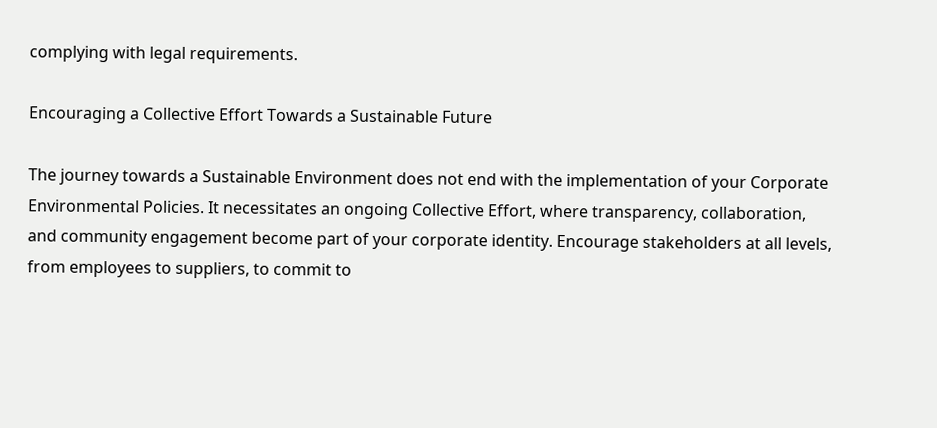complying with legal requirements.

Encouraging a Collective Effort Towards a Sustainable Future

The journey towards a Sustainable Environment does not end with the implementation of your Corporate Environmental Policies. It necessitates an ongoing Collective Effort, where transparency, collaboration, and community engagement become part of your corporate identity. Encourage stakeholders at all levels, from employees to suppliers, to commit to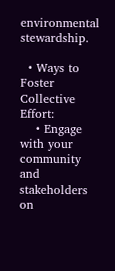environmental stewardship.

  • Ways to Foster Collective Effort:
    • Engage with your community and stakeholders on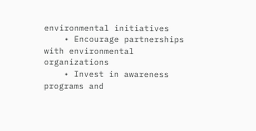environmental initiatives
    • Encourage partnerships with environmental organizations
    • Invest in awareness programs and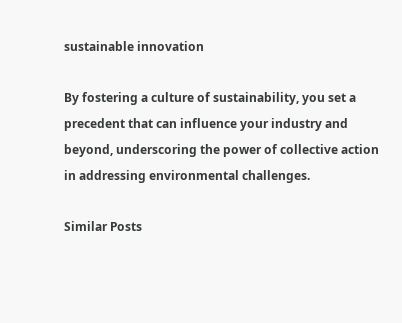sustainable innovation

By fostering a culture of sustainability, you set a precedent that can influence your industry and beyond, underscoring the power of collective action in addressing environmental challenges.

Similar Posts